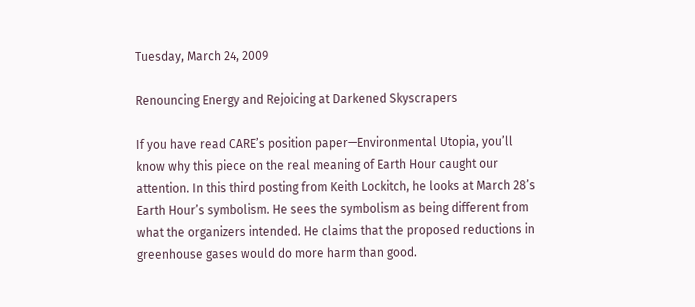Tuesday, March 24, 2009

Renouncing Energy and Rejoicing at Darkened Skyscrapers

If you have read CARE’s position paper—Environmental Utopia, you’ll know why this piece on the real meaning of Earth Hour caught our attention. In this third posting from Keith Lockitch, he looks at March 28’s Earth Hour’s symbolism. He sees the symbolism as being different from what the organizers intended. He claims that the proposed reductions in greenhouse gases would do more harm than good.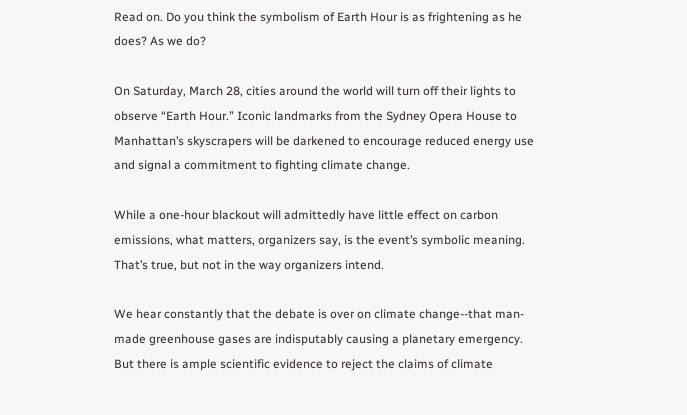Read on. Do you think the symbolism of Earth Hour is as frightening as he does? As we do?

On Saturday, March 28, cities around the world will turn off their lights to observe “Earth Hour.” Iconic landmarks from the Sydney Opera House to Manhattan’s skyscrapers will be darkened to encourage reduced energy use and signal a commitment to fighting climate change.

While a one-hour blackout will admittedly have little effect on carbon emissions, what matters, organizers say, is the event’s symbolic meaning. That’s true, but not in the way organizers intend.

We hear constantly that the debate is over on climate change--that man-made greenhouse gases are indisputably causing a planetary emergency. But there is ample scientific evidence to reject the claims of climate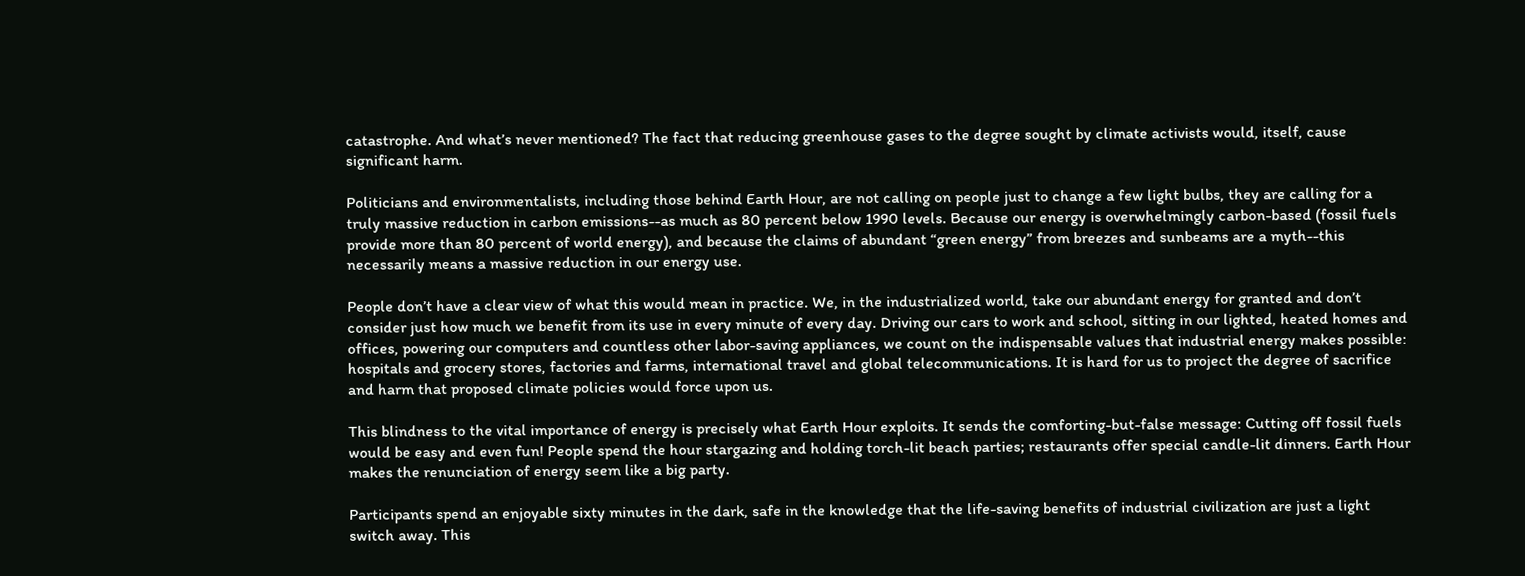catastrophe. And what’s never mentioned? The fact that reducing greenhouse gases to the degree sought by climate activists would, itself, cause significant harm.

Politicians and environmentalists, including those behind Earth Hour, are not calling on people just to change a few light bulbs, they are calling for a truly massive reduction in carbon emissions--as much as 80 percent below 1990 levels. Because our energy is overwhelmingly carbon-based (fossil fuels provide more than 80 percent of world energy), and because the claims of abundant “green energy” from breezes and sunbeams are a myth--this necessarily means a massive reduction in our energy use.

People don’t have a clear view of what this would mean in practice. We, in the industrialized world, take our abundant energy for granted and don’t consider just how much we benefit from its use in every minute of every day. Driving our cars to work and school, sitting in our lighted, heated homes and offices, powering our computers and countless other labor-saving appliances, we count on the indispensable values that industrial energy makes possible: hospitals and grocery stores, factories and farms, international travel and global telecommunications. It is hard for us to project the degree of sacrifice and harm that proposed climate policies would force upon us.

This blindness to the vital importance of energy is precisely what Earth Hour exploits. It sends the comforting-but-false message: Cutting off fossil fuels would be easy and even fun! People spend the hour stargazing and holding torch-lit beach parties; restaurants offer special candle-lit dinners. Earth Hour makes the renunciation of energy seem like a big party.

Participants spend an enjoyable sixty minutes in the dark, safe in the knowledge that the life-saving benefits of industrial civilization are just a light switch away. This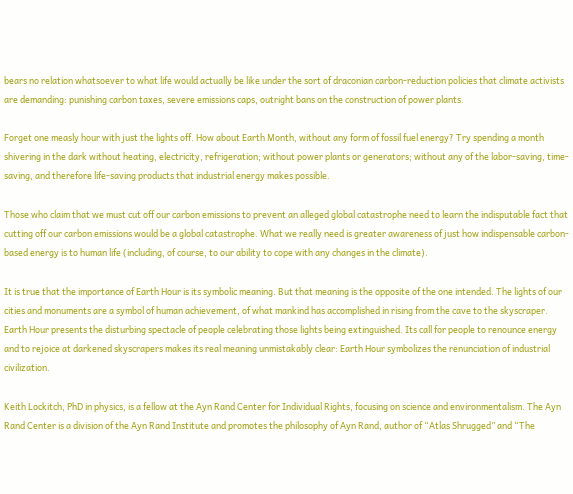bears no relation whatsoever to what life would actually be like under the sort of draconian carbon-reduction policies that climate activists are demanding: punishing carbon taxes, severe emissions caps, outright bans on the construction of power plants.

Forget one measly hour with just the lights off. How about Earth Month, without any form of fossil fuel energy? Try spending a month shivering in the dark without heating, electricity, refrigeration; without power plants or generators; without any of the labor-saving, time-saving, and therefore life-saving products that industrial energy makes possible.

Those who claim that we must cut off our carbon emissions to prevent an alleged global catastrophe need to learn the indisputable fact that cutting off our carbon emissions would be a global catastrophe. What we really need is greater awareness of just how indispensable carbon-based energy is to human life (including, of course, to our ability to cope with any changes in the climate).

It is true that the importance of Earth Hour is its symbolic meaning. But that meaning is the opposite of the one intended. The lights of our cities and monuments are a symbol of human achievement, of what mankind has accomplished in rising from the cave to the skyscraper. Earth Hour presents the disturbing spectacle of people celebrating those lights being extinguished. Its call for people to renounce energy and to rejoice at darkened skyscrapers makes its real meaning unmistakably clear: Earth Hour symbolizes the renunciation of industrial civilization.

Keith Lockitch, PhD in physics, is a fellow at the Ayn Rand Center for Individual Rights, focusing on science and environmentalism. The Ayn Rand Center is a division of the Ayn Rand Institute and promotes the philosophy of Ayn Rand, author of “Atlas Shrugged” and “The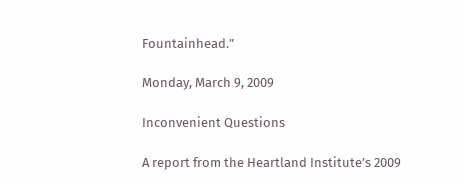Fountainhead.”

Monday, March 9, 2009

Inconvenient Questions

A report from the Heartland Institute’s 2009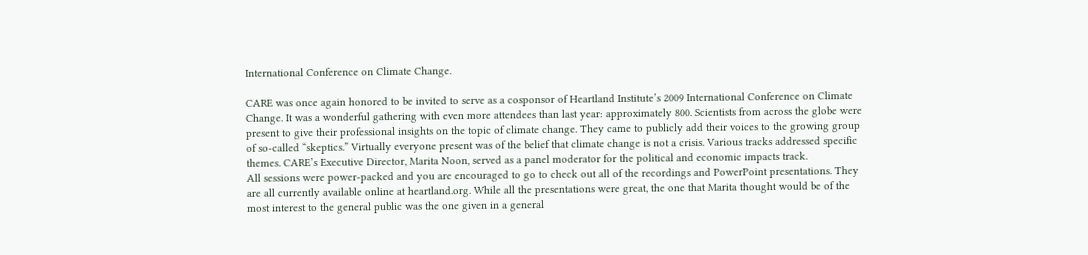International Conference on Climate Change.

CARE was once again honored to be invited to serve as a cosponsor of Heartland Institute’s 2009 International Conference on Climate Change. It was a wonderful gathering with even more attendees than last year: approximately 800. Scientists from across the globe were present to give their professional insights on the topic of climate change. They came to publicly add their voices to the growing group of so-called “skeptics.” Virtually everyone present was of the belief that climate change is not a crisis. Various tracks addressed specific themes. CARE’s Executive Director, Marita Noon, served as a panel moderator for the political and economic impacts track.
All sessions were power-packed and you are encouraged to go to check out all of the recordings and PowerPoint presentations. They are all currently available online at heartland.org. While all the presentations were great, the one that Marita thought would be of the most interest to the general public was the one given in a general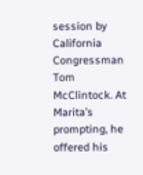session by California Congressman Tom McClintock. At Marita’s prompting, he offered his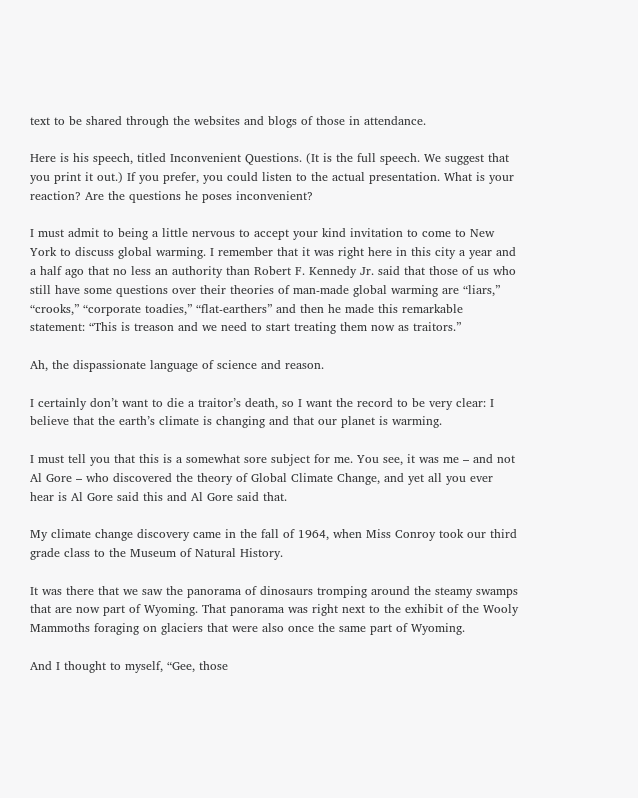text to be shared through the websites and blogs of those in attendance.

Here is his speech, titled Inconvenient Questions. (It is the full speech. We suggest that you print it out.) If you prefer, you could listen to the actual presentation. What is your reaction? Are the questions he poses inconvenient?

I must admit to being a little nervous to accept your kind invitation to come to New York to discuss global warming. I remember that it was right here in this city a year and a half ago that no less an authority than Robert F. Kennedy Jr. said that those of us who still have some questions over their theories of man-made global warming are “liars,” “crooks,” “corporate toadies,” “flat-earthers” and then he made this remarkable statement: “This is treason and we need to start treating them now as traitors.”

Ah, the dispassionate language of science and reason.

I certainly don’t want to die a traitor’s death, so I want the record to be very clear: I believe that the earth’s climate is changing and that our planet is warming.

I must tell you that this is a somewhat sore subject for me. You see, it was me – and not Al Gore – who discovered the theory of Global Climate Change, and yet all you ever hear is Al Gore said this and Al Gore said that.

My climate change discovery came in the fall of 1964, when Miss Conroy took our third grade class to the Museum of Natural History.

It was there that we saw the panorama of dinosaurs tromping around the steamy swamps that are now part of Wyoming. That panorama was right next to the exhibit of the Wooly Mammoths foraging on glaciers that were also once the same part of Wyoming.

And I thought to myself, “Gee, those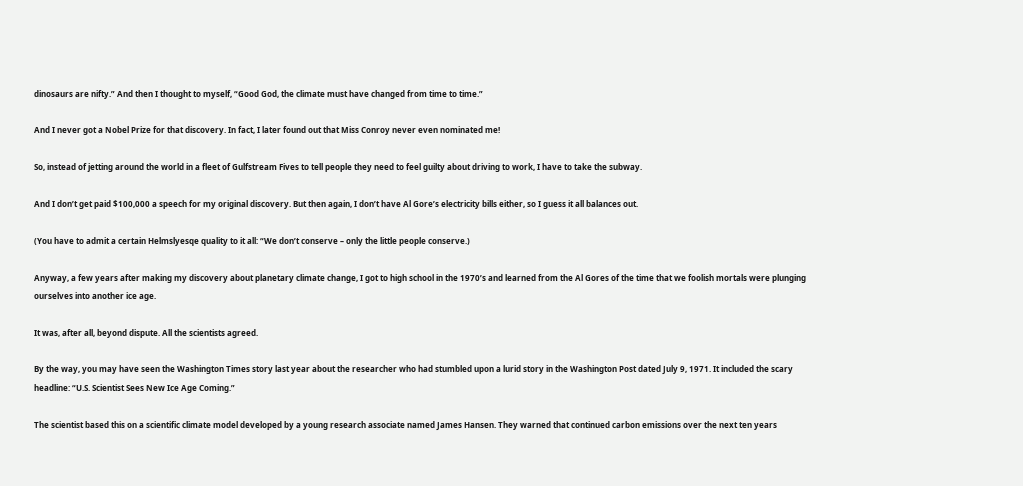dinosaurs are nifty.” And then I thought to myself, “Good God, the climate must have changed from time to time.”

And I never got a Nobel Prize for that discovery. In fact, I later found out that Miss Conroy never even nominated me!

So, instead of jetting around the world in a fleet of Gulfstream Fives to tell people they need to feel guilty about driving to work, I have to take the subway.

And I don’t get paid $100,000 a speech for my original discovery. But then again, I don’t have Al Gore’s electricity bills either, so I guess it all balances out.

(You have to admit a certain Helmslyesqe quality to it all: “We don’t conserve – only the little people conserve.)

Anyway, a few years after making my discovery about planetary climate change, I got to high school in the 1970’s and learned from the Al Gores of the time that we foolish mortals were plunging ourselves into another ice age.

It was, after all, beyond dispute. All the scientists agreed.

By the way, you may have seen the Washington Times story last year about the researcher who had stumbled upon a lurid story in the Washington Post dated July 9, 1971. It included the scary headline: “U.S. Scientist Sees New Ice Age Coming.”

The scientist based this on a scientific climate model developed by a young research associate named James Hansen. They warned that continued carbon emissions over the next ten years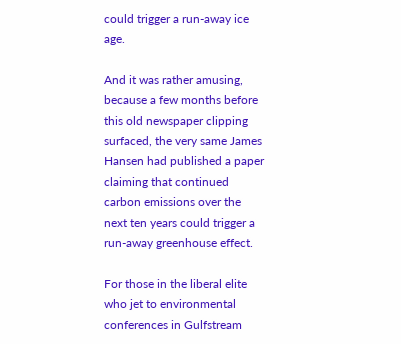could trigger a run-away ice age.

And it was rather amusing, because a few months before this old newspaper clipping surfaced, the very same James Hansen had published a paper claiming that continued carbon emissions over the next ten years could trigger a run-away greenhouse effect.

For those in the liberal elite who jet to environmental conferences in Gulfstream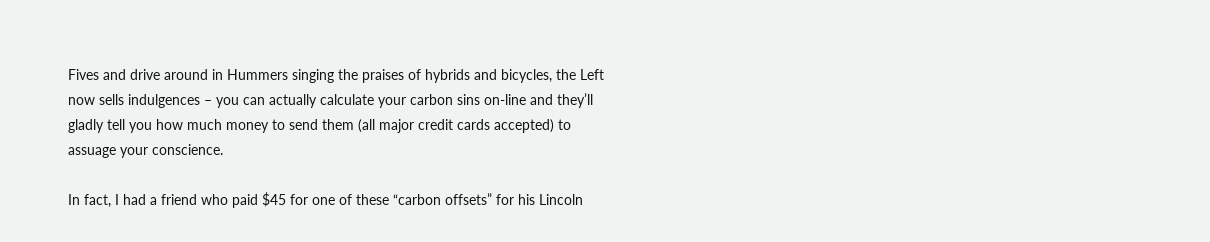Fives and drive around in Hummers singing the praises of hybrids and bicycles, the Left now sells indulgences – you can actually calculate your carbon sins on-line and they’ll gladly tell you how much money to send them (all major credit cards accepted) to assuage your conscience.

In fact, I had a friend who paid $45 for one of these “carbon offsets” for his Lincoln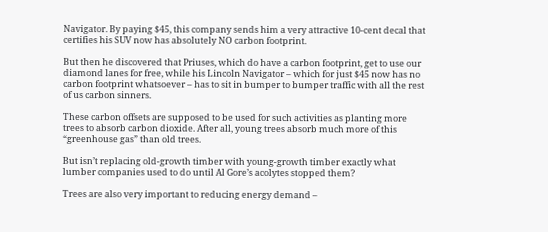Navigator. By paying $45, this company sends him a very attractive 10-cent decal that certifies his SUV now has absolutely NO carbon footprint.

But then he discovered that Priuses, which do have a carbon footprint, get to use our diamond lanes for free, while his Lincoln Navigator – which for just $45 now has no carbon footprint whatsoever – has to sit in bumper to bumper traffic with all the rest of us carbon sinners.

These carbon offsets are supposed to be used for such activities as planting more trees to absorb carbon dioxide. After all, young trees absorb much more of this “greenhouse gas” than old trees.

But isn’t replacing old-growth timber with young-growth timber exactly what lumber companies used to do until Al Gore’s acolytes stopped them?

Trees are also very important to reducing energy demand –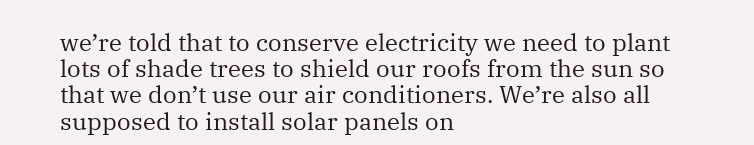we’re told that to conserve electricity we need to plant lots of shade trees to shield our roofs from the sun so that we don’t use our air conditioners. We’re also all supposed to install solar panels on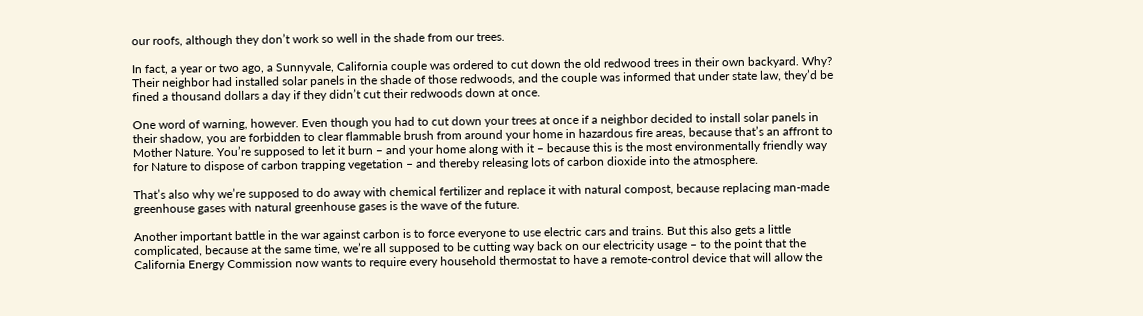our roofs, although they don’t work so well in the shade from our trees.

In fact, a year or two ago, a Sunnyvale, California couple was ordered to cut down the old redwood trees in their own backyard. Why? Their neighbor had installed solar panels in the shade of those redwoods, and the couple was informed that under state law, they’d be fined a thousand dollars a day if they didn’t cut their redwoods down at once.

One word of warning, however. Even though you had to cut down your trees at once if a neighbor decided to install solar panels in their shadow, you are forbidden to clear flammable brush from around your home in hazardous fire areas, because that’s an affront to Mother Nature. You’re supposed to let it burn – and your home along with it – because this is the most environmentally friendly way for Nature to dispose of carbon trapping vegetation – and thereby releasing lots of carbon dioxide into the atmosphere.

That’s also why we’re supposed to do away with chemical fertilizer and replace it with natural compost, because replacing man-made greenhouse gases with natural greenhouse gases is the wave of the future.

Another important battle in the war against carbon is to force everyone to use electric cars and trains. But this also gets a little complicated, because at the same time, we’re all supposed to be cutting way back on our electricity usage – to the point that the California Energy Commission now wants to require every household thermostat to have a remote-control device that will allow the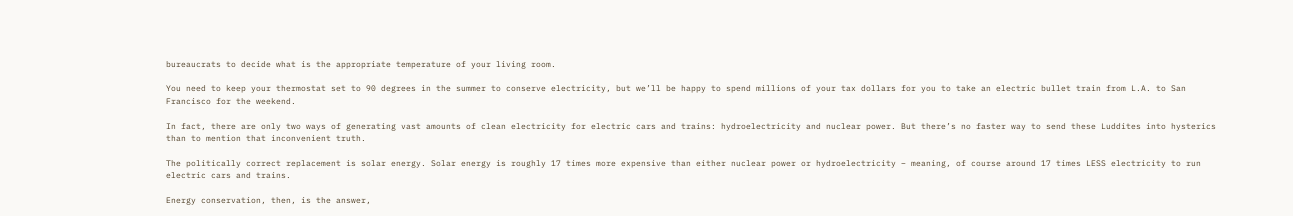bureaucrats to decide what is the appropriate temperature of your living room.

You need to keep your thermostat set to 90 degrees in the summer to conserve electricity, but we’ll be happy to spend millions of your tax dollars for you to take an electric bullet train from L.A. to San Francisco for the weekend.

In fact, there are only two ways of generating vast amounts of clean electricity for electric cars and trains: hydroelectricity and nuclear power. But there’s no faster way to send these Luddites into hysterics than to mention that inconvenient truth.

The politically correct replacement is solar energy. Solar energy is roughly 17 times more expensive than either nuclear power or hydroelectricity – meaning, of course around 17 times LESS electricity to run electric cars and trains.

Energy conservation, then, is the answer,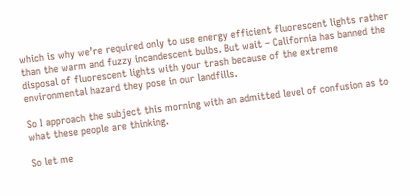which is why we’re required only to use energy efficient fluorescent lights rather than the warm and fuzzy incandescent bulbs. But wait – California has banned the disposal of fluorescent lights with your trash because of the extreme environmental hazard they pose in our landfills.

So I approach the subject this morning with an admitted level of confusion as to what these people are thinking.

So let me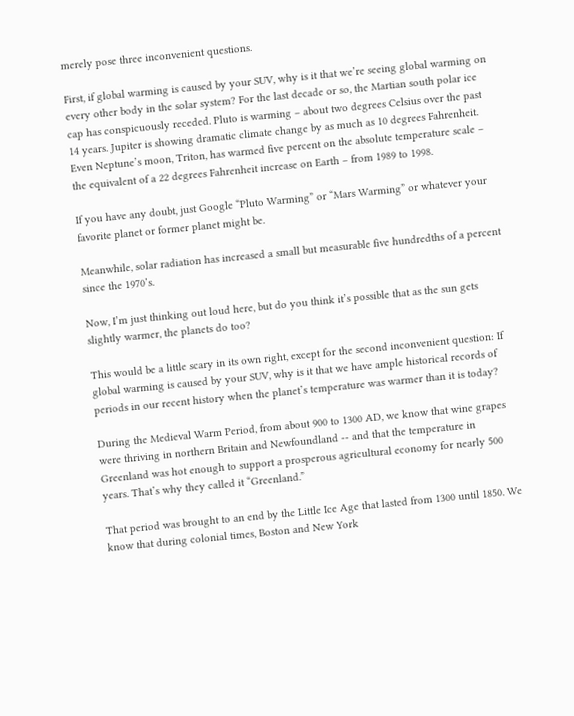merely pose three inconvenient questions.

First, if global warming is caused by your SUV, why is it that we’re seeing global warming on every other body in the solar system? For the last decade or so, the Martian south polar ice cap has conspicuously receded. Pluto is warming – about two degrees Celsius over the past 14 years. Jupiter is showing dramatic climate change by as much as 10 degrees Fahrenheit. Even Neptune’s moon, Triton, has warmed five percent on the absolute temperature scale – the equivalent of a 22 degrees Fahrenheit increase on Earth – from 1989 to 1998.

If you have any doubt, just Google “Pluto Warming” or “Mars Warming” or whatever your favorite planet or former planet might be.

Meanwhile, solar radiation has increased a small but measurable five hundredths of a percent since the 1970’s.

Now, I’m just thinking out loud here, but do you think it’s possible that as the sun gets slightly warmer, the planets do too?

This would be a little scary in its own right, except for the second inconvenient question: If global warming is caused by your SUV, why is it that we have ample historical records of periods in our recent history when the planet’s temperature was warmer than it is today?

During the Medieval Warm Period, from about 900 to 1300 AD, we know that wine grapes were thriving in northern Britain and Newfoundland -- and that the temperature in Greenland was hot enough to support a prosperous agricultural economy for nearly 500 years. That’s why they called it “Greenland.”

That period was brought to an end by the Little Ice Age that lasted from 1300 until 1850. We know that during colonial times, Boston and New York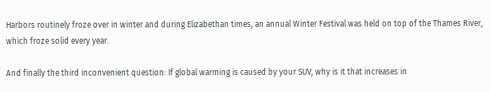Harbors routinely froze over in winter and during Elizabethan times, an annual Winter Festival was held on top of the Thames River, which froze solid every year.

And finally the third inconvenient question: If global warming is caused by your SUV, why is it that increases in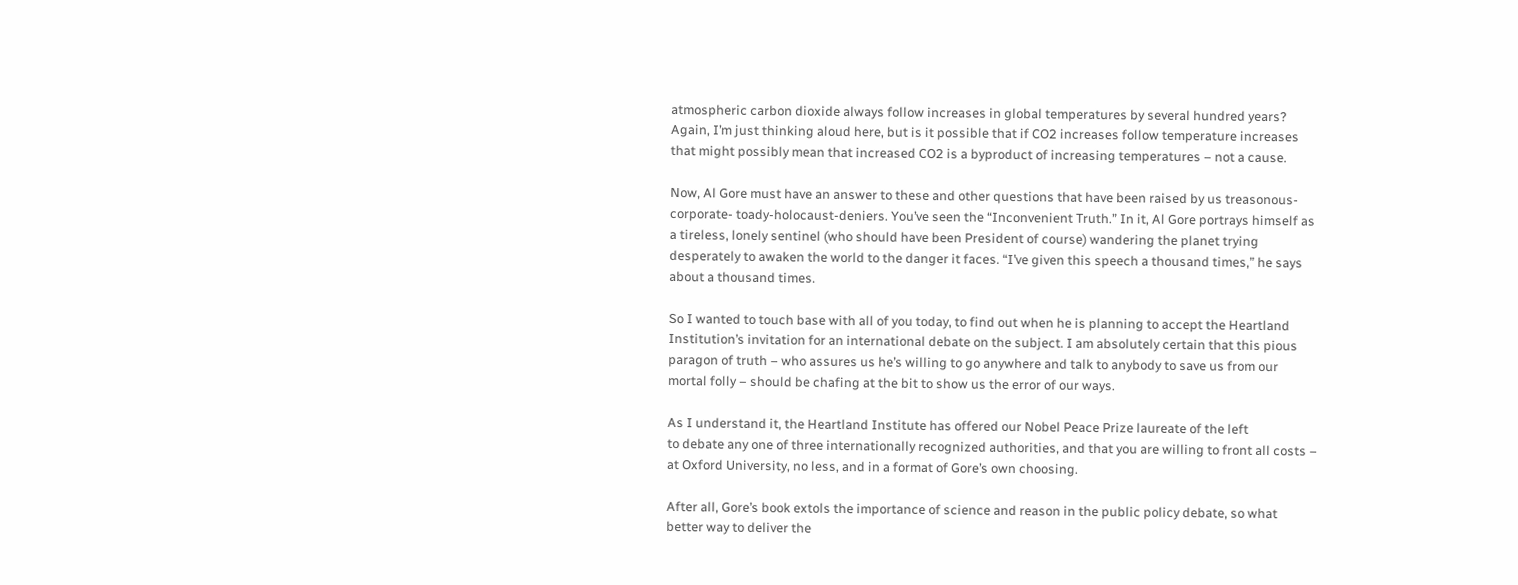atmospheric carbon dioxide always follow increases in global temperatures by several hundred years? Again, I’m just thinking aloud here, but is it possible that if CO2 increases follow temperature increases that might possibly mean that increased CO2 is a byproduct of increasing temperatures – not a cause.

Now, Al Gore must have an answer to these and other questions that have been raised by us treasonous-corporate- toady-holocaust-deniers. You’ve seen the “Inconvenient Truth.” In it, Al Gore portrays himself as a tireless, lonely sentinel (who should have been President of course) wandering the planet trying desperately to awaken the world to the danger it faces. “I’ve given this speech a thousand times,” he says about a thousand times.

So I wanted to touch base with all of you today, to find out when he is planning to accept the Heartland Institution’s invitation for an international debate on the subject. I am absolutely certain that this pious paragon of truth – who assures us he’s willing to go anywhere and talk to anybody to save us from our mortal folly – should be chafing at the bit to show us the error of our ways.

As I understand it, the Heartland Institute has offered our Nobel Peace Prize laureate of the left
to debate any one of three internationally recognized authorities, and that you are willing to front all costs – at Oxford University, no less, and in a format of Gore’s own choosing.

After all, Gore’s book extols the importance of science and reason in the public policy debate, so what better way to deliver the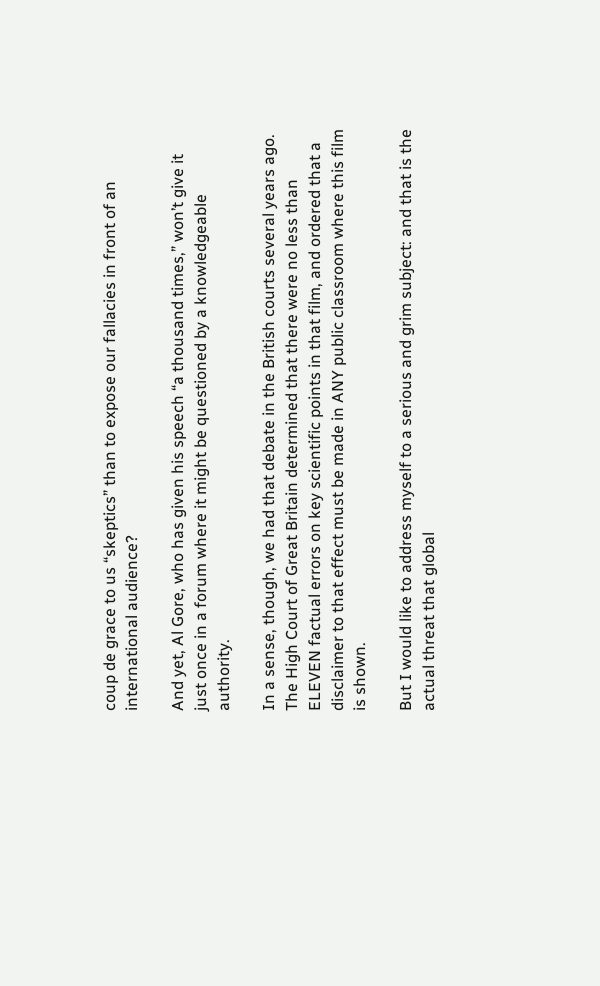coup de grace to us “skeptics” than to expose our fallacies in front of an international audience?

And yet, Al Gore, who has given his speech “a thousand times,” won’t give it just once in a forum where it might be questioned by a knowledgeable authority.

In a sense, though, we had that debate in the British courts several years ago. The High Court of Great Britain determined that there were no less than ELEVEN factual errors on key scientific points in that film, and ordered that a disclaimer to that effect must be made in ANY public classroom where this film is shown.

But I would like to address myself to a serious and grim subject: and that is the actual threat that global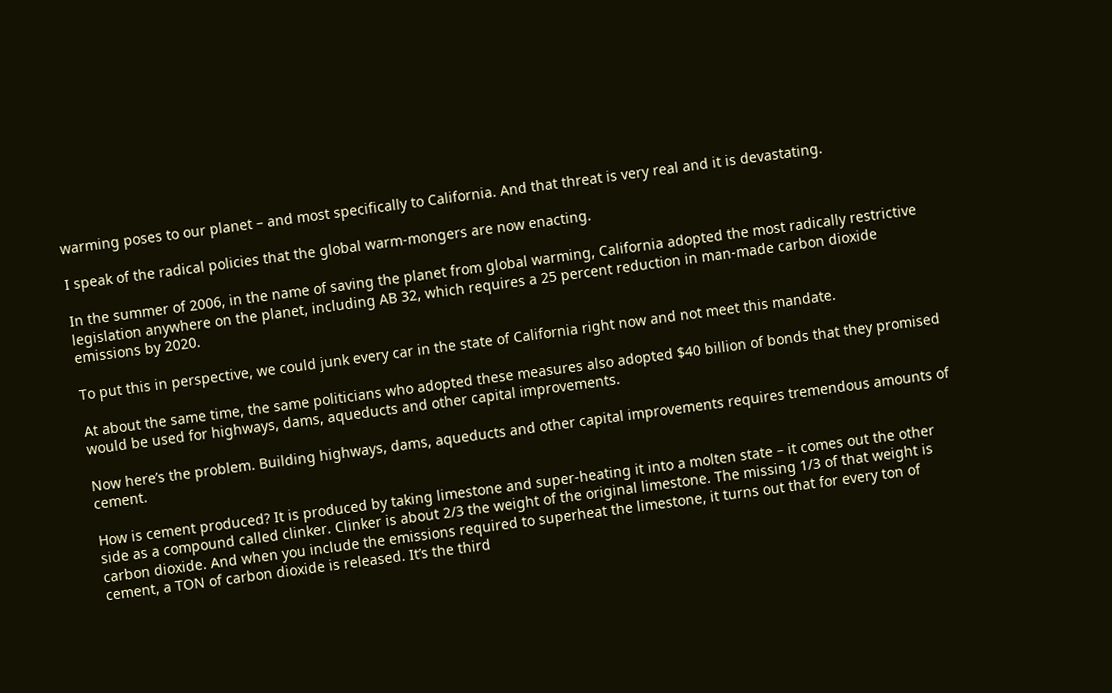warming poses to our planet – and most specifically to California. And that threat is very real and it is devastating.

I speak of the radical policies that the global warm-mongers are now enacting.

In the summer of 2006, in the name of saving the planet from global warming, California adopted the most radically restrictive legislation anywhere on the planet, including AB 32, which requires a 25 percent reduction in man-made carbon dioxide emissions by 2020.

To put this in perspective, we could junk every car in the state of California right now and not meet this mandate.

At about the same time, the same politicians who adopted these measures also adopted $40 billion of bonds that they promised would be used for highways, dams, aqueducts and other capital improvements.

Now here’s the problem. Building highways, dams, aqueducts and other capital improvements requires tremendous amounts of cement.

How is cement produced? It is produced by taking limestone and super-heating it into a molten state – it comes out the other side as a compound called clinker. Clinker is about 2/3 the weight of the original limestone. The missing 1/3 of that weight is carbon dioxide. And when you include the emissions required to superheat the limestone, it turns out that for every ton of cement, a TON of carbon dioxide is released. It’s the third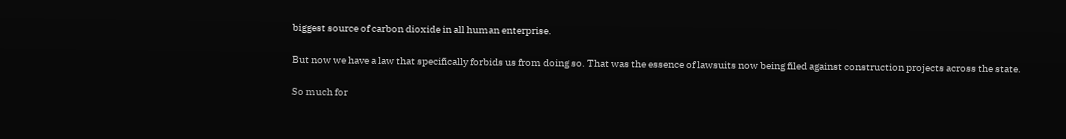biggest source of carbon dioxide in all human enterprise.

But now we have a law that specifically forbids us from doing so. That was the essence of lawsuits now being filed against construction projects across the state.

So much for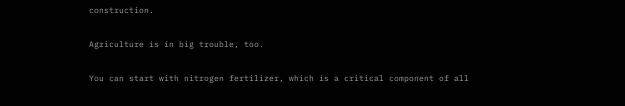construction.

Agriculture is in big trouble, too.

You can start with nitrogen fertilizer, which is a critical component of all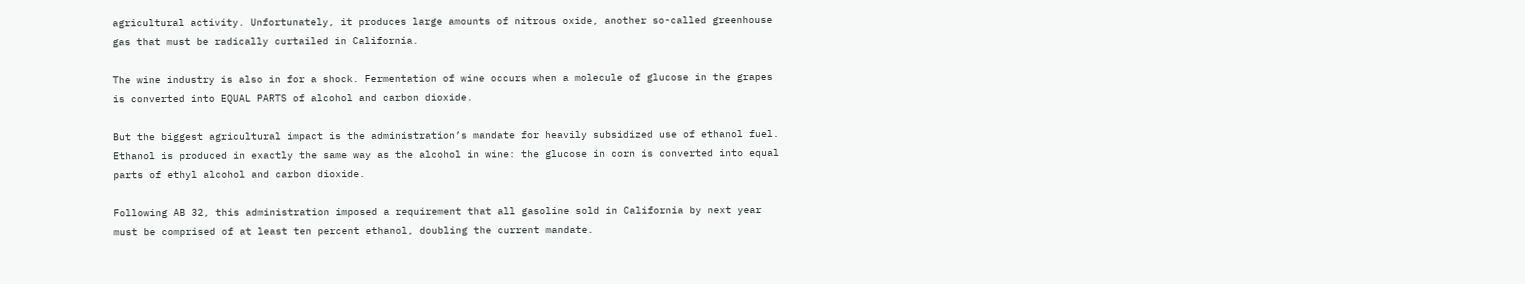agricultural activity. Unfortunately, it produces large amounts of nitrous oxide, another so-called greenhouse gas that must be radically curtailed in California.

The wine industry is also in for a shock. Fermentation of wine occurs when a molecule of glucose in the grapes is converted into EQUAL PARTS of alcohol and carbon dioxide.

But the biggest agricultural impact is the administration’s mandate for heavily subsidized use of ethanol fuel. Ethanol is produced in exactly the same way as the alcohol in wine: the glucose in corn is converted into equal parts of ethyl alcohol and carbon dioxide.

Following AB 32, this administration imposed a requirement that all gasoline sold in California by next year must be comprised of at least ten percent ethanol, doubling the current mandate.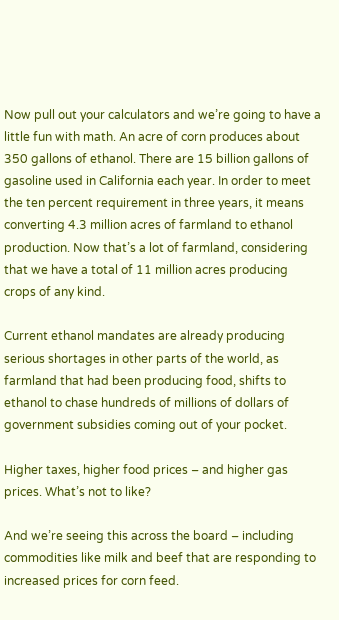Now pull out your calculators and we’re going to have a little fun with math. An acre of corn produces about 350 gallons of ethanol. There are 15 billion gallons of gasoline used in California each year. In order to meet the ten percent requirement in three years, it means converting 4.3 million acres of farmland to ethanol production. Now that’s a lot of farmland, considering that we have a total of 11 million acres producing crops of any kind.

Current ethanol mandates are already producing serious shortages in other parts of the world, as farmland that had been producing food, shifts to ethanol to chase hundreds of millions of dollars of government subsidies coming out of your pocket.

Higher taxes, higher food prices – and higher gas prices. What’s not to like?

And we’re seeing this across the board – including commodities like milk and beef that are responding to increased prices for corn feed.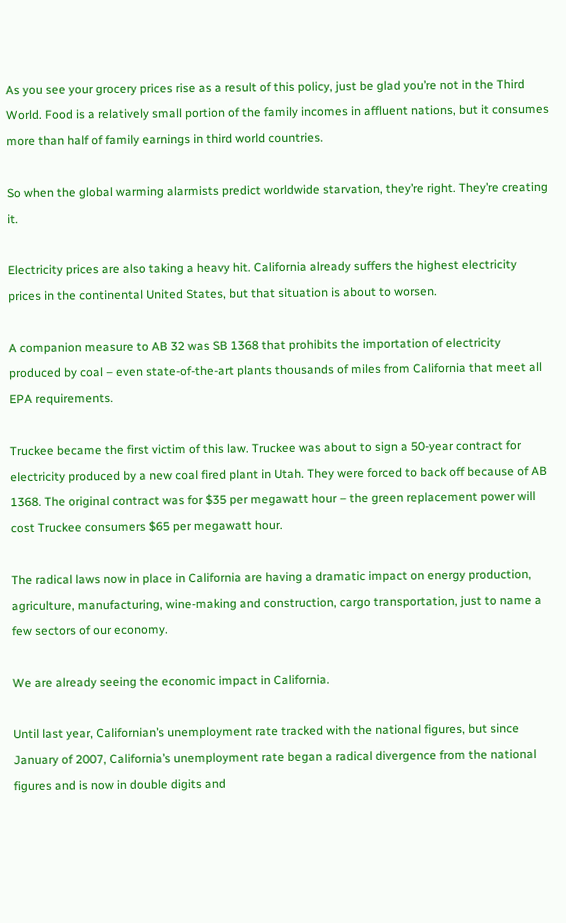As you see your grocery prices rise as a result of this policy, just be glad you’re not in the Third World. Food is a relatively small portion of the family incomes in affluent nations, but it consumes more than half of family earnings in third world countries.

So when the global warming alarmists predict worldwide starvation, they’re right. They’re creating it.

Electricity prices are also taking a heavy hit. California already suffers the highest electricity prices in the continental United States, but that situation is about to worsen.

A companion measure to AB 32 was SB 1368 that prohibits the importation of electricity produced by coal – even state-of-the-art plants thousands of miles from California that meet all EPA requirements.

Truckee became the first victim of this law. Truckee was about to sign a 50-year contract for electricity produced by a new coal fired plant in Utah. They were forced to back off because of AB 1368. The original contract was for $35 per megawatt hour – the green replacement power will cost Truckee consumers $65 per megawatt hour.

The radical laws now in place in California are having a dramatic impact on energy production, agriculture, manufacturing, wine-making and construction, cargo transportation, just to name a few sectors of our economy.

We are already seeing the economic impact in California.

Until last year, Californian’s unemployment rate tracked with the national figures, but since January of 2007, California’s unemployment rate began a radical divergence from the national figures and is now in double digits and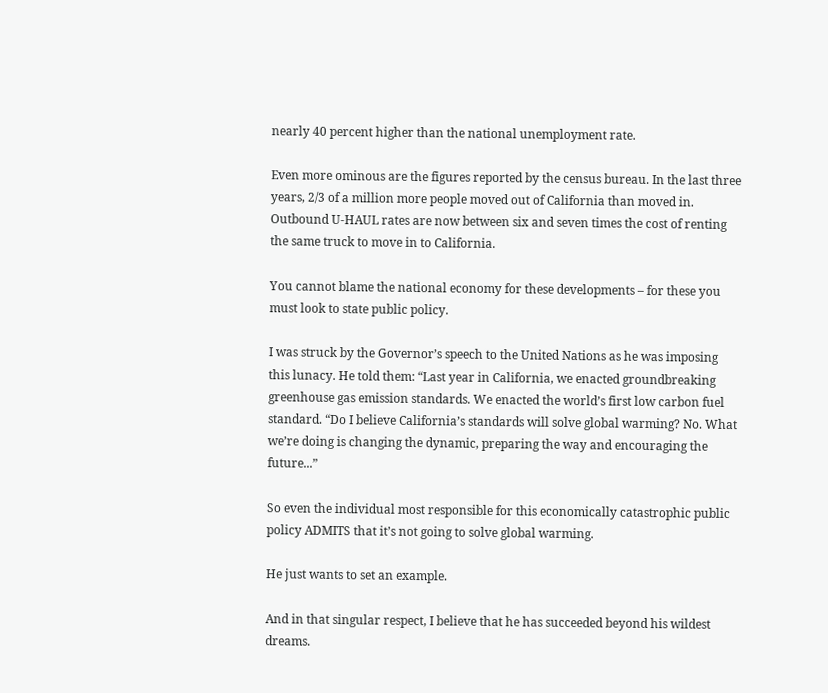nearly 40 percent higher than the national unemployment rate.

Even more ominous are the figures reported by the census bureau. In the last three years, 2/3 of a million more people moved out of California than moved in. Outbound U-HAUL rates are now between six and seven times the cost of renting the same truck to move in to California.

You cannot blame the national economy for these developments – for these you must look to state public policy.

I was struck by the Governor’s speech to the United Nations as he was imposing this lunacy. He told them: “Last year in California, we enacted groundbreaking greenhouse gas emission standards. We enacted the world’s first low carbon fuel standard. “Do I believe California’s standards will solve global warming? No. What we’re doing is changing the dynamic, preparing the way and encouraging the future...”

So even the individual most responsible for this economically catastrophic public policy ADMITS that it’s not going to solve global warming.

He just wants to set an example.

And in that singular respect, I believe that he has succeeded beyond his wildest dreams.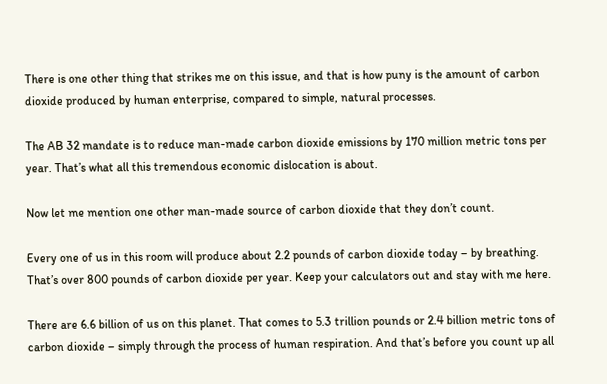There is one other thing that strikes me on this issue, and that is how puny is the amount of carbon dioxide produced by human enterprise, compared to simple, natural processes.

The AB 32 mandate is to reduce man-made carbon dioxide emissions by 170 million metric tons per year. That’s what all this tremendous economic dislocation is about.

Now let me mention one other man-made source of carbon dioxide that they don’t count.

Every one of us in this room will produce about 2.2 pounds of carbon dioxide today – by breathing. That’s over 800 pounds of carbon dioxide per year. Keep your calculators out and stay with me here.

There are 6.6 billion of us on this planet. That comes to 5.3 trillion pounds or 2.4 billion metric tons of carbon dioxide – simply through the process of human respiration. And that’s before you count up all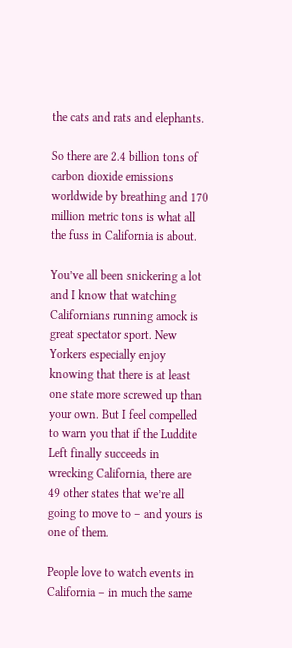the cats and rats and elephants.

So there are 2.4 billion tons of carbon dioxide emissions worldwide by breathing and 170 million metric tons is what all the fuss in California is about.

You’ve all been snickering a lot and I know that watching Californians running amock is great spectator sport. New Yorkers especially enjoy knowing that there is at least one state more screwed up than your own. But I feel compelled to warn you that if the Luddite Left finally succeeds in wrecking California, there are 49 other states that we’re all going to move to – and yours is one of them.

People love to watch events in California – in much the same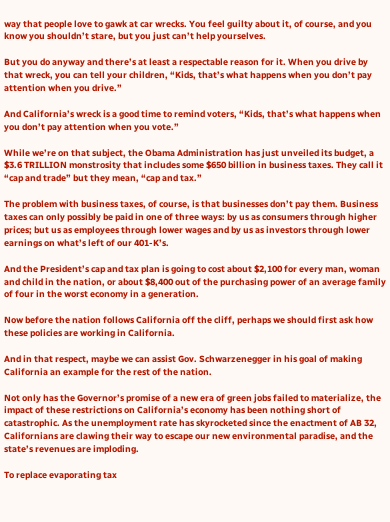way that people love to gawk at car wrecks. You feel guilty about it, of course, and you know you shouldn’t stare, but you just can’t help yourselves.

But you do anyway and there’s at least a respectable reason for it. When you drive by that wreck, you can tell your children, “Kids, that’s what happens when you don’t pay attention when you drive.”

And California’s wreck is a good time to remind voters, “Kids, that’s what happens when you don’t pay attention when you vote.”

While we’re on that subject, the Obama Administration has just unveiled its budget, a $3.6 TRILLION monstrosity that includes some $650 billion in business taxes. They call it “cap and trade” but they mean, “cap and tax.”

The problem with business taxes, of course, is that businesses don’t pay them. Business taxes can only possibly be paid in one of three ways: by us as consumers through higher prices; but us as employees through lower wages and by us as investors through lower earnings on what’s left of our 401-K’s.

And the President’s cap and tax plan is going to cost about $2,100 for every man, woman and child in the nation, or about $8,400 out of the purchasing power of an average family of four in the worst economy in a generation.

Now before the nation follows California off the cliff, perhaps we should first ask how these policies are working in California.

And in that respect, maybe we can assist Gov. Schwarzenegger in his goal of making California an example for the rest of the nation.

Not only has the Governor’s promise of a new era of green jobs failed to materialize, the impact of these restrictions on California’s economy has been nothing short of catastrophic. As the unemployment rate has skyrocketed since the enactment of AB 32, Californians are clawing their way to escape our new environmental paradise, and the state’s revenues are imploding.

To replace evaporating tax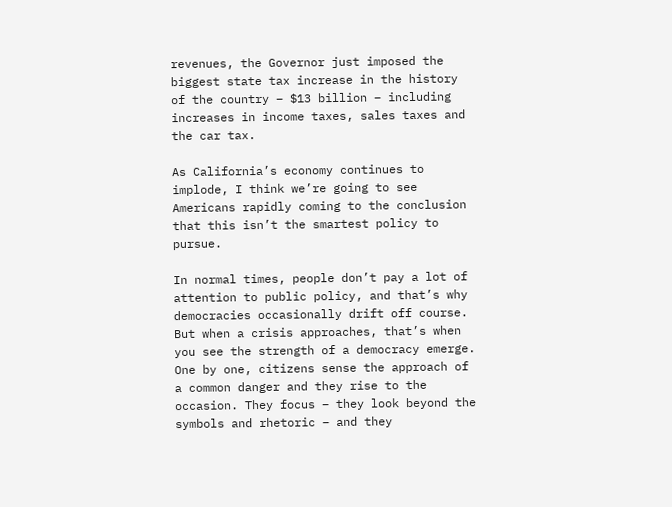revenues, the Governor just imposed the biggest state tax increase in the history of the country – $13 billion – including increases in income taxes, sales taxes and the car tax.

As California’s economy continues to implode, I think we’re going to see Americans rapidly coming to the conclusion that this isn’t the smartest policy to pursue.

In normal times, people don’t pay a lot of attention to public policy, and that’s why democracies occasionally drift off course. But when a crisis approaches, that’s when you see the strength of a democracy emerge. One by one, citizens sense the approach of a common danger and they rise to the occasion. They focus – they look beyond the symbols and rhetoric – and they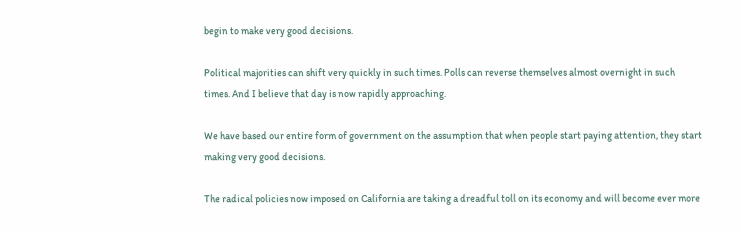begin to make very good decisions.

Political majorities can shift very quickly in such times. Polls can reverse themselves almost overnight in such times. And I believe that day is now rapidly approaching.

We have based our entire form of government on the assumption that when people start paying attention, they start making very good decisions.

The radical policies now imposed on California are taking a dreadful toll on its economy and will become ever more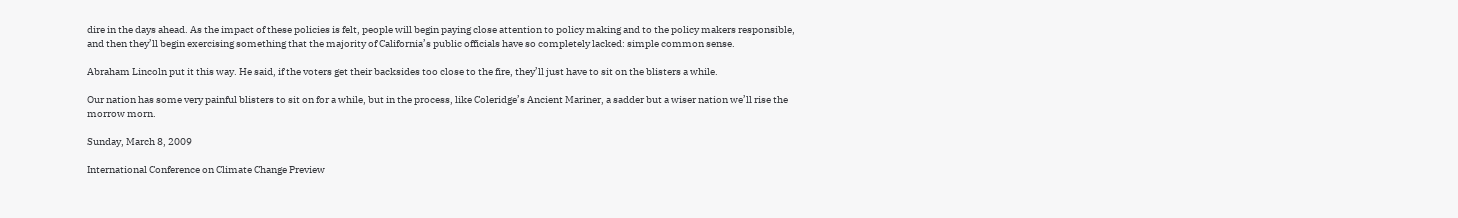dire in the days ahead. As the impact of these policies is felt, people will begin paying close attention to policy making and to the policy makers responsible, and then they’ll begin exercising something that the majority of California’s public officials have so completely lacked: simple common sense.

Abraham Lincoln put it this way. He said, if the voters get their backsides too close to the fire, they’ll just have to sit on the blisters a while.

Our nation has some very painful blisters to sit on for a while, but in the process, like Coleridge’s Ancient Mariner, a sadder but a wiser nation we’ll rise the morrow morn.

Sunday, March 8, 2009

International Conference on Climate Change Preview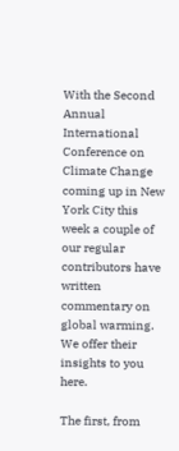With the Second Annual International Conference on Climate Change coming up in New York City this week a couple of our regular contributors have written commentary on global warming. We offer their insights to you here.

The first, from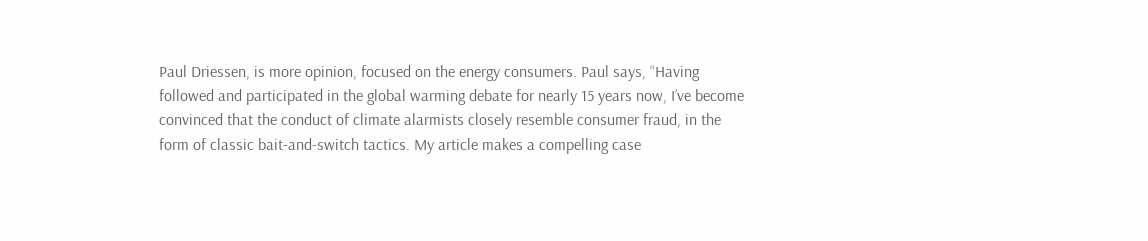Paul Driessen, is more opinion, focused on the energy consumers. Paul says, “Having followed and participated in the global warming debate for nearly 15 years now, I’ve become convinced that the conduct of climate alarmists closely resemble consumer fraud, in the form of classic bait-and-switch tactics. My article makes a compelling case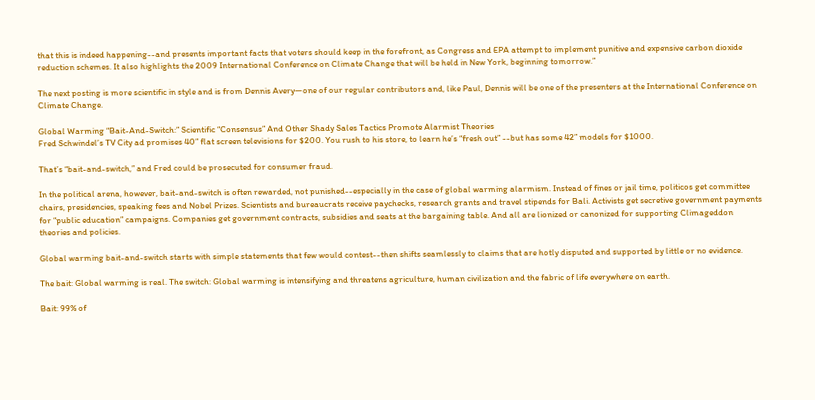that this is indeed happening--and presents important facts that voters should keep in the forefront, as Congress and EPA attempt to implement punitive and expensive carbon dioxide reduction schemes. It also highlights the 2009 International Conference on Climate Change that will be held in New York, beginning tomorrow.”

The next posting is more scientific in style and is from Dennis Avery—one of our regular contributors and, like Paul, Dennis will be one of the presenters at the International Conference on Climate Change.

Global Warming “Bait-And-Switch:” Scientific “Consensus” And Other Shady Sales Tactics Promote Alarmist Theories
Fred Schwindel’s TV City ad promises 40” flat screen televisions for $200. You rush to his store, to learn he’s “fresh out” --but has some 42” models for $1000.

That’s “bait-and-switch,” and Fred could be prosecuted for consumer fraud.

In the political arena, however, bait-and-switch is often rewarded, not punished--especially in the case of global warming alarmism. Instead of fines or jail time, politicos get committee chairs, presidencies, speaking fees and Nobel Prizes. Scientists and bureaucrats receive paychecks, research grants and travel stipends for Bali. Activists get secretive government payments for “public education” campaigns. Companies get government contracts, subsidies and seats at the bargaining table. And all are lionized or canonized for supporting Climageddon theories and policies.

Global warming bait-and-switch starts with simple statements that few would contest--then shifts seamlessly to claims that are hotly disputed and supported by little or no evidence.

The bait: Global warming is real. The switch: Global warming is intensifying and threatens agriculture, human civilization and the fabric of life everywhere on earth.

Bait: 99% of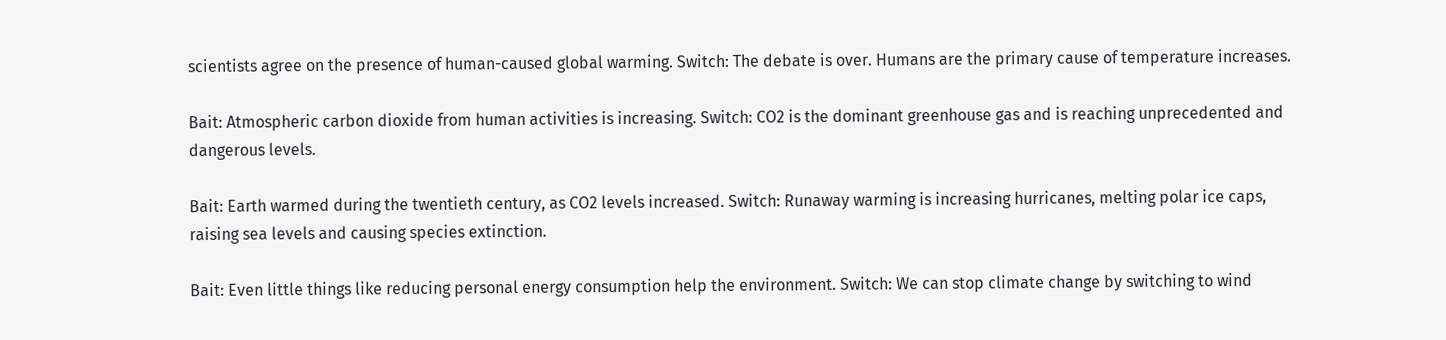scientists agree on the presence of human-caused global warming. Switch: The debate is over. Humans are the primary cause of temperature increases.

Bait: Atmospheric carbon dioxide from human activities is increasing. Switch: CO2 is the dominant greenhouse gas and is reaching unprecedented and dangerous levels.

Bait: Earth warmed during the twentieth century, as CO2 levels increased. Switch: Runaway warming is increasing hurricanes, melting polar ice caps, raising sea levels and causing species extinction.

Bait: Even little things like reducing personal energy consumption help the environment. Switch: We can stop climate change by switching to wind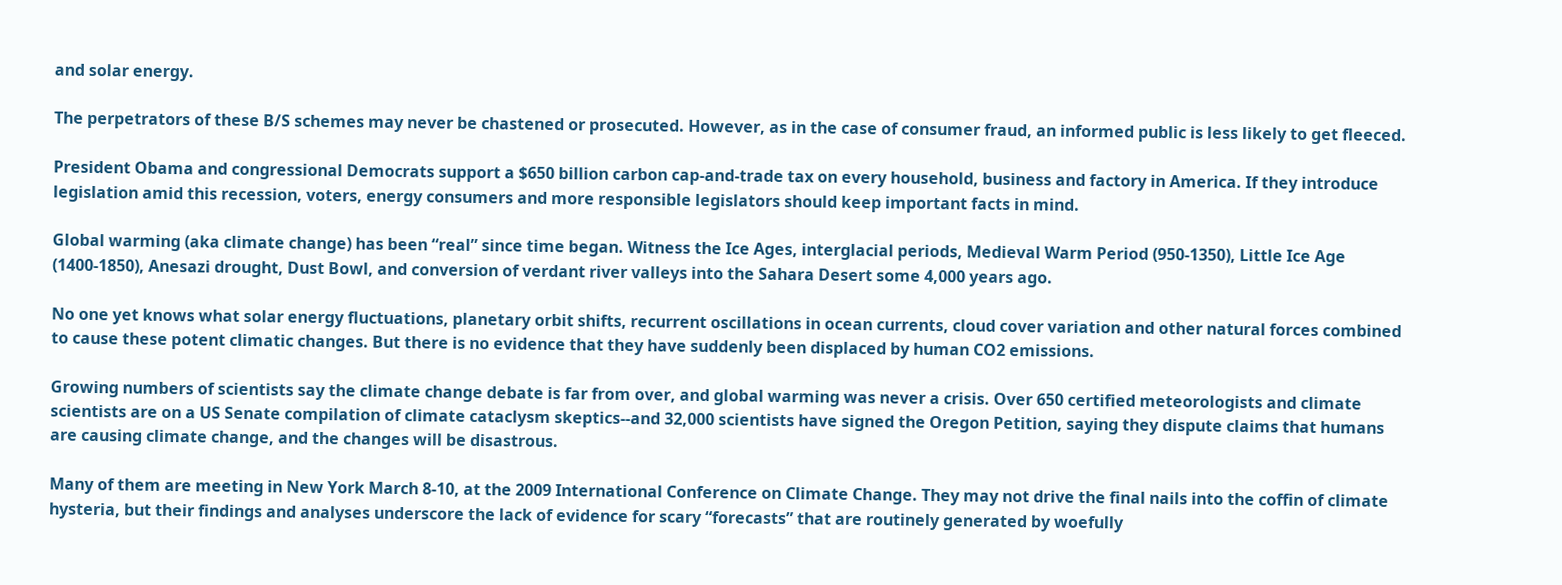and solar energy.

The perpetrators of these B/S schemes may never be chastened or prosecuted. However, as in the case of consumer fraud, an informed public is less likely to get fleeced.

President Obama and congressional Democrats support a $650 billion carbon cap-and-trade tax on every household, business and factory in America. If they introduce legislation amid this recession, voters, energy consumers and more responsible legislators should keep important facts in mind.

Global warming (aka climate change) has been “real” since time began. Witness the Ice Ages, interglacial periods, Medieval Warm Period (950-1350), Little Ice Age (1400-1850), Anesazi drought, Dust Bowl, and conversion of verdant river valleys into the Sahara Desert some 4,000 years ago.

No one yet knows what solar energy fluctuations, planetary orbit shifts, recurrent oscillations in ocean currents, cloud cover variation and other natural forces combined to cause these potent climatic changes. But there is no evidence that they have suddenly been displaced by human CO2 emissions.

Growing numbers of scientists say the climate change debate is far from over, and global warming was never a crisis. Over 650 certified meteorologists and climate scientists are on a US Senate compilation of climate cataclysm skeptics--and 32,000 scientists have signed the Oregon Petition, saying they dispute claims that humans are causing climate change, and the changes will be disastrous.

Many of them are meeting in New York March 8-10, at the 2009 International Conference on Climate Change. They may not drive the final nails into the coffin of climate hysteria, but their findings and analyses underscore the lack of evidence for scary “forecasts” that are routinely generated by woefully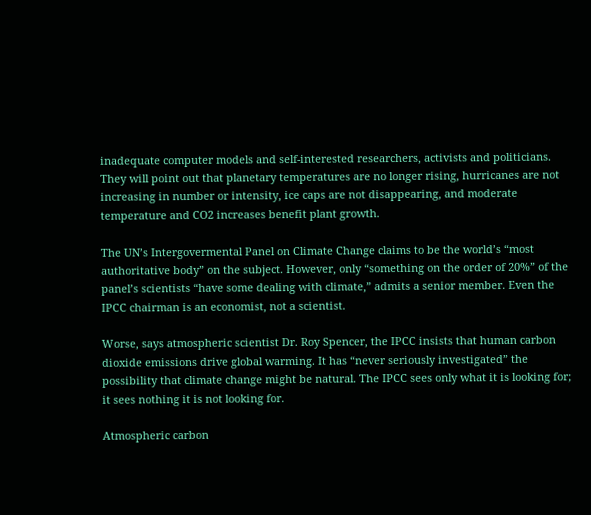inadequate computer models and self-interested researchers, activists and politicians. They will point out that planetary temperatures are no longer rising, hurricanes are not increasing in number or intensity, ice caps are not disappearing, and moderate temperature and CO2 increases benefit plant growth.

The UN’s Intergovermental Panel on Climate Change claims to be the world’s “most authoritative body” on the subject. However, only “something on the order of 20%” of the panel’s scientists “have some dealing with climate,” admits a senior member. Even the IPCC chairman is an economist, not a scientist.

Worse, says atmospheric scientist Dr. Roy Spencer, the IPCC insists that human carbon dioxide emissions drive global warming. It has “never seriously investigated” the possibility that climate change might be natural. The IPCC sees only what it is looking for; it sees nothing it is not looking for.

Atmospheric carbon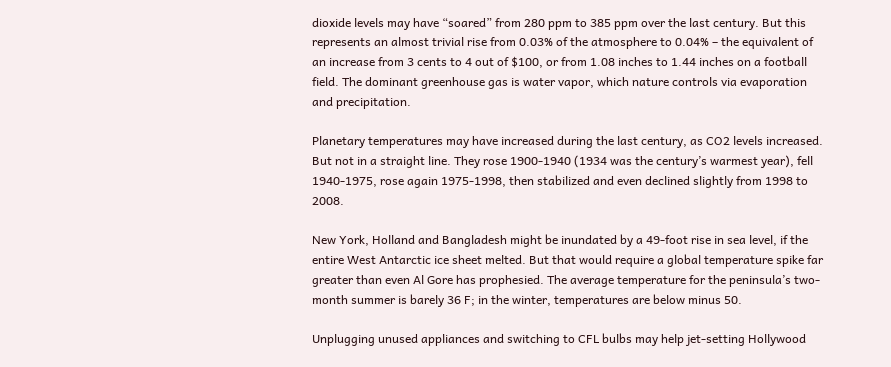dioxide levels may have “soared” from 280 ppm to 385 ppm over the last century. But this represents an almost trivial rise from 0.03% of the atmosphere to 0.04% – the equivalent of an increase from 3 cents to 4 out of $100, or from 1.08 inches to 1.44 inches on a football field. The dominant greenhouse gas is water vapor, which nature controls via evaporation and precipitation.

Planetary temperatures may have increased during the last century, as CO2 levels increased. But not in a straight line. They rose 1900-1940 (1934 was the century’s warmest year), fell 1940-1975, rose again 1975-1998, then stabilized and even declined slightly from 1998 to 2008.

New York, Holland and Bangladesh might be inundated by a 49-foot rise in sea level, if the entire West Antarctic ice sheet melted. But that would require a global temperature spike far greater than even Al Gore has prophesied. The average temperature for the peninsula’s two-month summer is barely 36 F; in the winter, temperatures are below minus 50.

Unplugging unused appliances and switching to CFL bulbs may help jet-setting Hollywood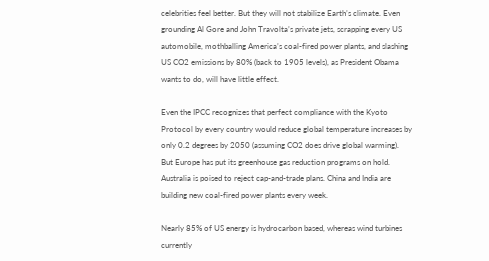celebrities feel better. But they will not stabilize Earth’s climate. Even grounding Al Gore and John Travolta’s private jets, scrapping every US automobile, mothballing America’s coal-fired power plants, and slashing US CO2 emissions by 80% (back to 1905 levels), as President Obama wants to do, will have little effect.

Even the IPCC recognizes that perfect compliance with the Kyoto Protocol by every country would reduce global temperature increases by only 0.2 degrees by 2050 (assuming CO2 does drive global warming). But Europe has put its greenhouse gas reduction programs on hold. Australia is poised to reject cap-and-trade plans. China and India are building new coal-fired power plants every week.

Nearly 85% of US energy is hydrocarbon based, whereas wind turbines currently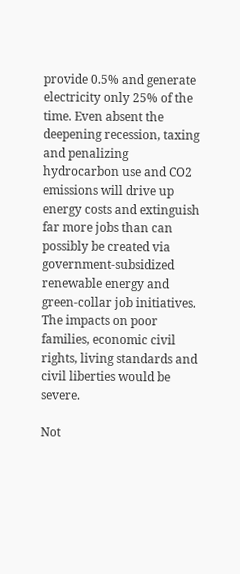provide 0.5% and generate electricity only 25% of the time. Even absent the deepening recession, taxing and penalizing hydrocarbon use and CO2 emissions will drive up energy costs and extinguish far more jobs than can possibly be created via government-subsidized renewable energy and green-collar job initiatives. The impacts on poor families, economic civil rights, living standards and civil liberties would be severe.

Not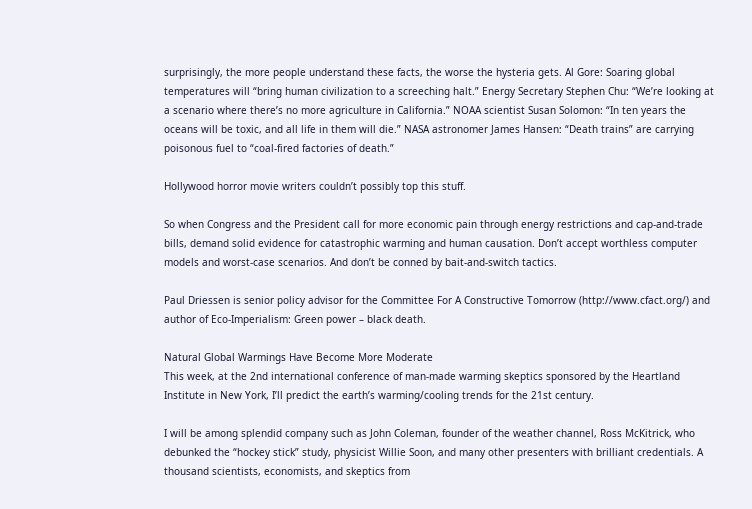surprisingly, the more people understand these facts, the worse the hysteria gets. Al Gore: Soaring global temperatures will “bring human civilization to a screeching halt.” Energy Secretary Stephen Chu: “We’re looking at a scenario where there’s no more agriculture in California.” NOAA scientist Susan Solomon: “In ten years the oceans will be toxic, and all life in them will die.” NASA astronomer James Hansen: “Death trains” are carrying poisonous fuel to “coal-fired factories of death.”

Hollywood horror movie writers couldn’t possibly top this stuff.

So when Congress and the President call for more economic pain through energy restrictions and cap-and-trade bills, demand solid evidence for catastrophic warming and human causation. Don’t accept worthless computer models and worst-case scenarios. And don’t be conned by bait-and-switch tactics.

Paul Driessen is senior policy advisor for the Committee For A Constructive Tomorrow (http://www.cfact.org/) and author of Eco-Imperialism: Green power – black death.

Natural Global Warmings Have Become More Moderate
This week, at the 2nd international conference of man-made warming skeptics sponsored by the Heartland Institute in New York, I’ll predict the earth’s warming/cooling trends for the 21st century.

I will be among splendid company such as John Coleman, founder of the weather channel, Ross McKitrick, who debunked the “hockey stick” study, physicist Willie Soon, and many other presenters with brilliant credentials. A thousand scientists, economists, and skeptics from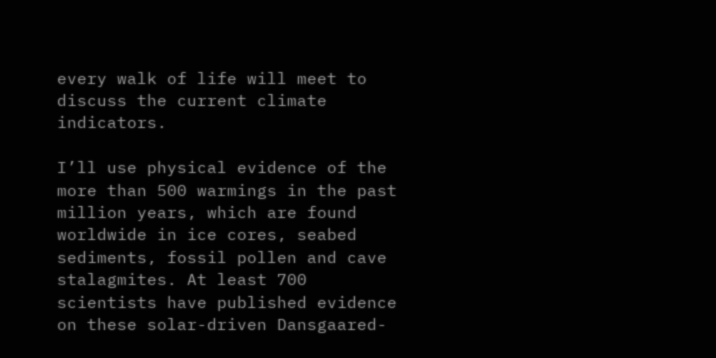every walk of life will meet to discuss the current climate indicators.

I’ll use physical evidence of the more than 500 warmings in the past million years, which are found worldwide in ice cores, seabed sediments, fossil pollen and cave stalagmites. At least 700 scientists have published evidence on these solar-driven Dansgaared-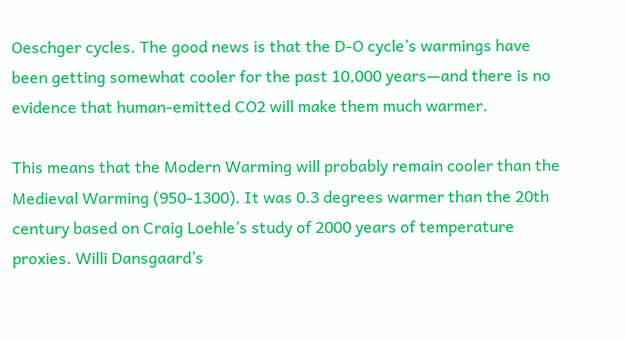Oeschger cycles. The good news is that the D-O cycle’s warmings have been getting somewhat cooler for the past 10,000 years—and there is no evidence that human-emitted CO2 will make them much warmer.

This means that the Modern Warming will probably remain cooler than the Medieval Warming (950-1300). It was 0.3 degrees warmer than the 20th century based on Craig Loehle’s study of 2000 years of temperature proxies. Willi Dansgaard’s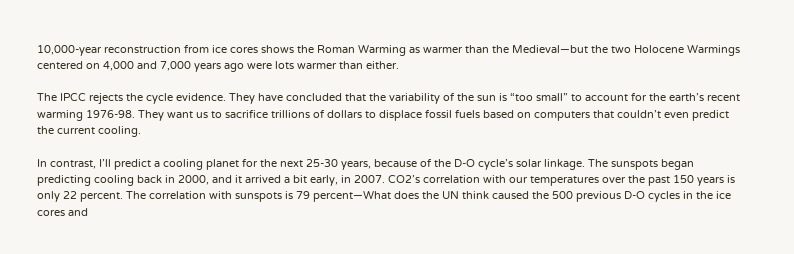10,000-year reconstruction from ice cores shows the Roman Warming as warmer than the Medieval—but the two Holocene Warmings centered on 4,000 and 7,000 years ago were lots warmer than either.

The IPCC rejects the cycle evidence. They have concluded that the variability of the sun is “too small” to account for the earth’s recent warming 1976-98. They want us to sacrifice trillions of dollars to displace fossil fuels based on computers that couldn’t even predict the current cooling.

In contrast, I’ll predict a cooling planet for the next 25-30 years, because of the D-O cycle’s solar linkage. The sunspots began predicting cooling back in 2000, and it arrived a bit early, in 2007. CO2’s correlation with our temperatures over the past 150 years is only 22 percent. The correlation with sunspots is 79 percent—What does the UN think caused the 500 previous D-O cycles in the ice cores and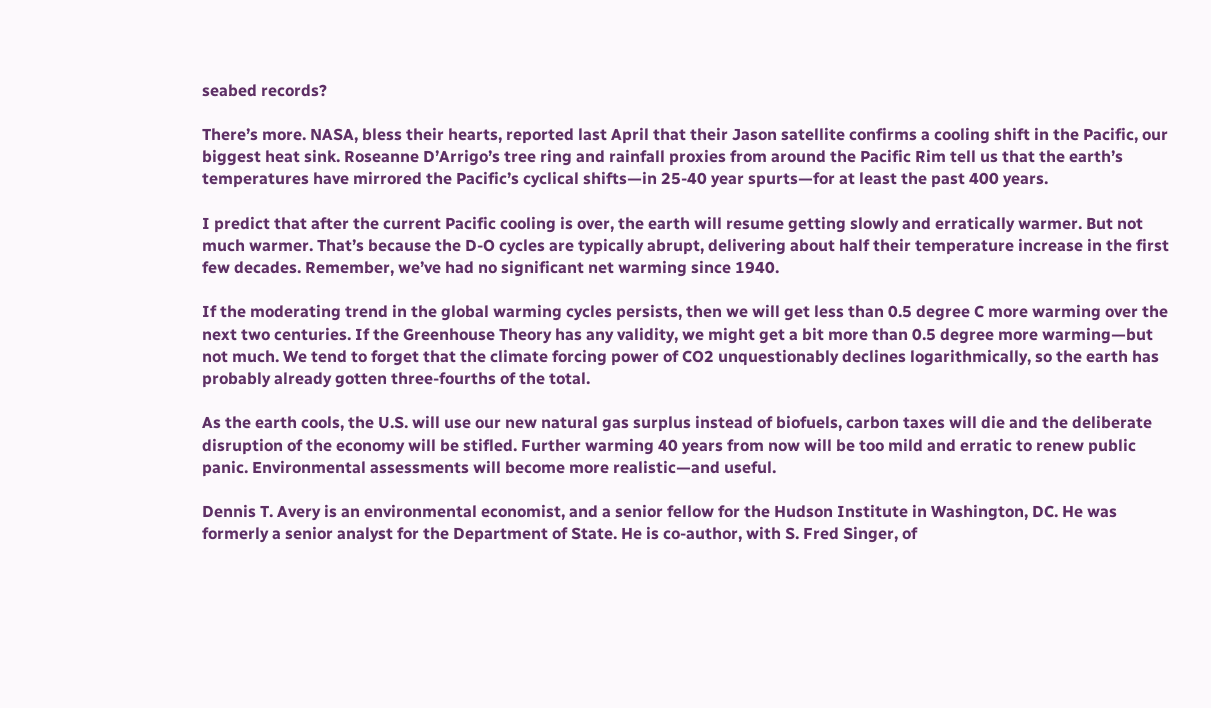seabed records?

There’s more. NASA, bless their hearts, reported last April that their Jason satellite confirms a cooling shift in the Pacific, our biggest heat sink. Roseanne D’Arrigo’s tree ring and rainfall proxies from around the Pacific Rim tell us that the earth’s temperatures have mirrored the Pacific’s cyclical shifts—in 25-40 year spurts—for at least the past 400 years.

I predict that after the current Pacific cooling is over, the earth will resume getting slowly and erratically warmer. But not much warmer. That’s because the D-O cycles are typically abrupt, delivering about half their temperature increase in the first few decades. Remember, we’ve had no significant net warming since 1940.

If the moderating trend in the global warming cycles persists, then we will get less than 0.5 degree C more warming over the next two centuries. If the Greenhouse Theory has any validity, we might get a bit more than 0.5 degree more warming—but not much. We tend to forget that the climate forcing power of CO2 unquestionably declines logarithmically, so the earth has probably already gotten three-fourths of the total.

As the earth cools, the U.S. will use our new natural gas surplus instead of biofuels, carbon taxes will die and the deliberate disruption of the economy will be stifled. Further warming 40 years from now will be too mild and erratic to renew public panic. Environmental assessments will become more realistic—and useful.

Dennis T. Avery is an environmental economist, and a senior fellow for the Hudson Institute in Washington, DC. He was formerly a senior analyst for the Department of State. He is co-author, with S. Fred Singer, of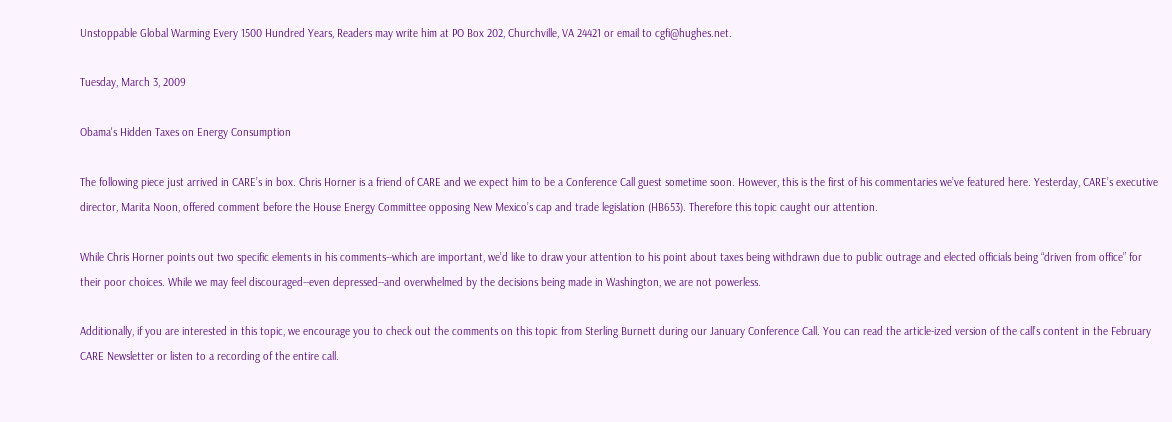Unstoppable Global Warming Every 1500 Hundred Years, Readers may write him at PO Box 202, Churchville, VA 24421 or email to cgfi@hughes.net.

Tuesday, March 3, 2009

Obama's Hidden Taxes on Energy Consumption

The following piece just arrived in CARE’s in box. Chris Horner is a friend of CARE and we expect him to be a Conference Call guest sometime soon. However, this is the first of his commentaries we’ve featured here. Yesterday, CARE’s executive director, Marita Noon, offered comment before the House Energy Committee opposing New Mexico’s cap and trade legislation (HB653). Therefore this topic caught our attention.

While Chris Horner points out two specific elements in his comments--which are important, we’d like to draw your attention to his point about taxes being withdrawn due to public outrage and elected officials being “driven from office” for their poor choices. While we may feel discouraged--even depressed--and overwhelmed by the decisions being made in Washington, we are not powerless.

Additionally, if you are interested in this topic, we encourage you to check out the comments on this topic from Sterling Burnett during our January Conference Call. You can read the article-ized version of the call’s content in the February CARE Newsletter or listen to a recording of the entire call.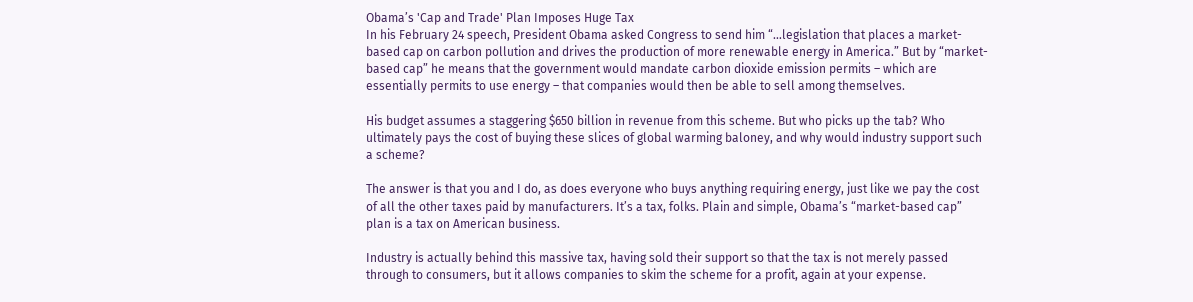Obama’s 'Cap and Trade' Plan Imposes Huge Tax
In his February 24 speech, President Obama asked Congress to send him “…legislation that places a market-based cap on carbon pollution and drives the production of more renewable energy in America.” But by “market-based cap” he means that the government would mandate carbon dioxide emission permits – which are essentially permits to use energy – that companies would then be able to sell among themselves.

His budget assumes a staggering $650 billion in revenue from this scheme. But who picks up the tab? Who ultimately pays the cost of buying these slices of global warming baloney, and why would industry support such a scheme?

The answer is that you and I do, as does everyone who buys anything requiring energy, just like we pay the cost of all the other taxes paid by manufacturers. It’s a tax, folks. Plain and simple, Obama’s “market-based cap” plan is a tax on American business.

Industry is actually behind this massive tax, having sold their support so that the tax is not merely passed through to consumers, but it allows companies to skim the scheme for a profit, again at your expense.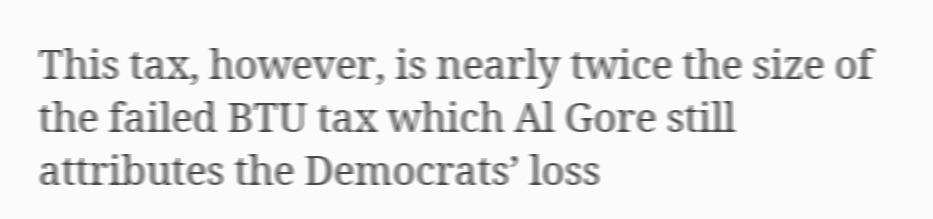This tax, however, is nearly twice the size of the failed BTU tax which Al Gore still attributes the Democrats’ loss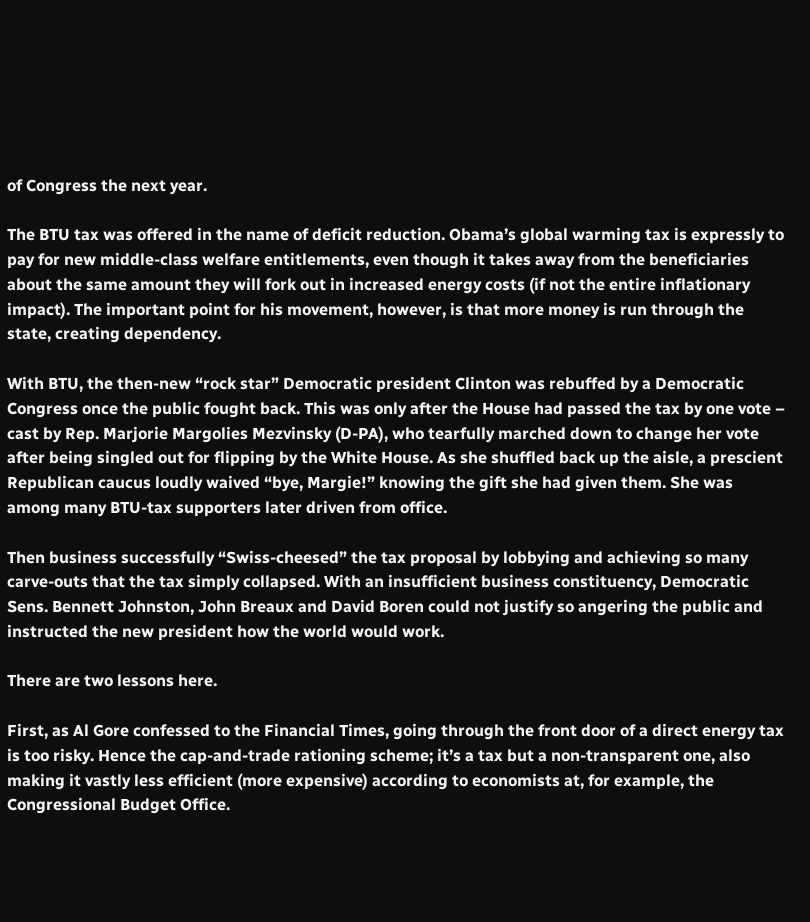of Congress the next year.

The BTU tax was offered in the name of deficit reduction. Obama’s global warming tax is expressly to pay for new middle-class welfare entitlements, even though it takes away from the beneficiaries about the same amount they will fork out in increased energy costs (if not the entire inflationary impact). The important point for his movement, however, is that more money is run through the state, creating dependency.

With BTU, the then-new “rock star” Democratic president Clinton was rebuffed by a Democratic Congress once the public fought back. This was only after the House had passed the tax by one vote – cast by Rep. Marjorie Margolies Mezvinsky (D-PA), who tearfully marched down to change her vote after being singled out for flipping by the White House. As she shuffled back up the aisle, a prescient Republican caucus loudly waived “bye, Margie!” knowing the gift she had given them. She was among many BTU-tax supporters later driven from office.

Then business successfully “Swiss-cheesed” the tax proposal by lobbying and achieving so many carve-outs that the tax simply collapsed. With an insufficient business constituency, Democratic Sens. Bennett Johnston, John Breaux and David Boren could not justify so angering the public and instructed the new president how the world would work.

There are two lessons here.

First, as Al Gore confessed to the Financial Times, going through the front door of a direct energy tax is too risky. Hence the cap-and-trade rationing scheme; it’s a tax but a non-transparent one, also making it vastly less efficient (more expensive) according to economists at, for example, the Congressional Budget Office.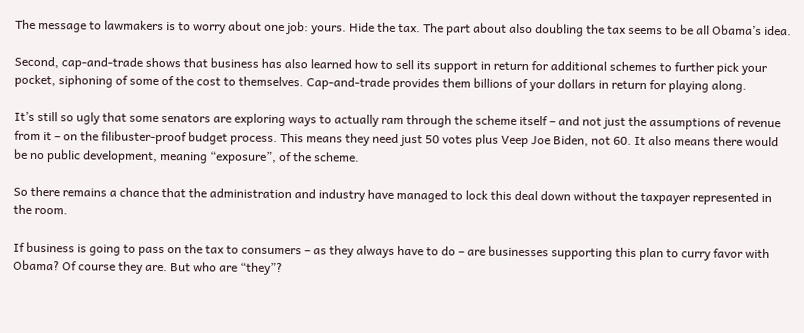The message to lawmakers is to worry about one job: yours. Hide the tax. The part about also doubling the tax seems to be all Obama’s idea.

Second, cap-and-trade shows that business has also learned how to sell its support in return for additional schemes to further pick your pocket, siphoning of some of the cost to themselves. Cap-and-trade provides them billions of your dollars in return for playing along.

It’s still so ugly that some senators are exploring ways to actually ram through the scheme itself – and not just the assumptions of revenue from it – on the filibuster-proof budget process. This means they need just 50 votes plus Veep Joe Biden, not 60. It also means there would be no public development, meaning “exposure”, of the scheme.

So there remains a chance that the administration and industry have managed to lock this deal down without the taxpayer represented in the room.

If business is going to pass on the tax to consumers – as they always have to do – are businesses supporting this plan to curry favor with Obama? Of course they are. But who are “they”?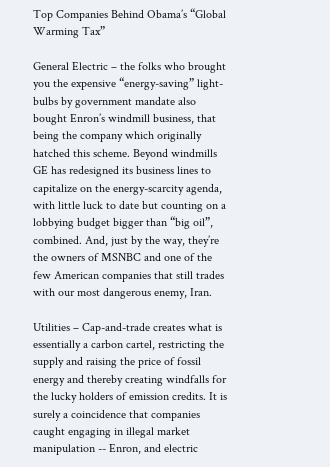Top Companies Behind Obama’s “Global Warming Tax”

General Electric – the folks who brought you the expensive “energy-saving” light-bulbs by government mandate also bought Enron’s windmill business, that being the company which originally hatched this scheme. Beyond windmills GE has redesigned its business lines to capitalize on the energy-scarcity agenda, with little luck to date but counting on a lobbying budget bigger than “big oil”, combined. And, just by the way, they’re the owners of MSNBC and one of the few American companies that still trades with our most dangerous enemy, Iran.

Utilities – Cap-and-trade creates what is essentially a carbon cartel, restricting the supply and raising the price of fossil energy and thereby creating windfalls for the lucky holders of emission credits. It is surely a coincidence that companies caught engaging in illegal market manipulation -- Enron, and electric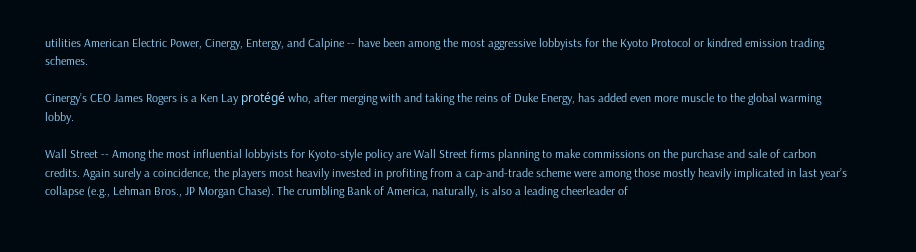utilities American Electric Power, Cinergy, Entergy, and Calpine -- have been among the most aggressive lobbyists for the Kyoto Protocol or kindred emission trading schemes.

Cinergy’s CEO James Rogers is a Ken Lay protégé who, after merging with and taking the reins of Duke Energy, has added even more muscle to the global warming lobby.

Wall Street -- Among the most influential lobbyists for Kyoto-style policy are Wall Street firms planning to make commissions on the purchase and sale of carbon credits. Again surely a coincidence, the players most heavily invested in profiting from a cap-and-trade scheme were among those mostly heavily implicated in last year’s collapse (e.g., Lehman Bros., JP Morgan Chase). The crumbling Bank of America, naturally, is also a leading cheerleader of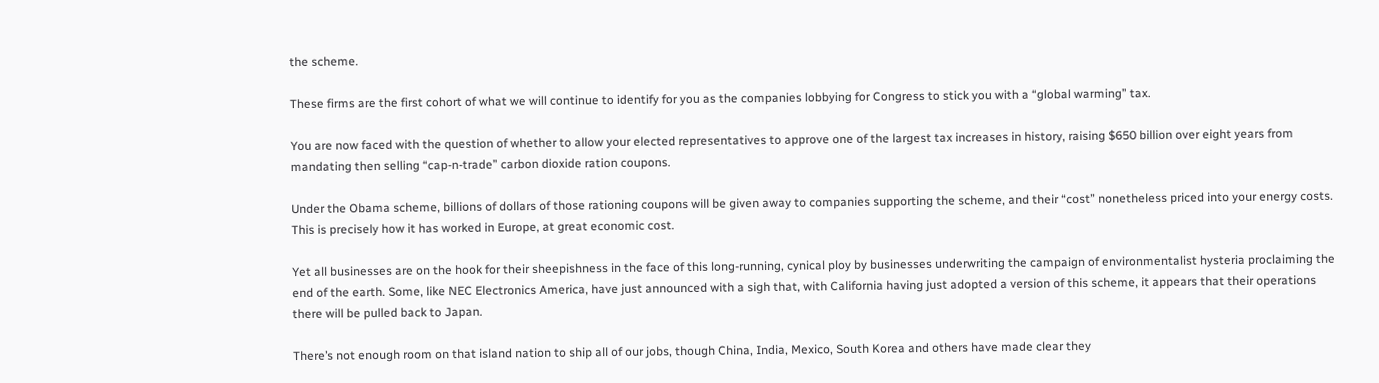the scheme.

These firms are the first cohort of what we will continue to identify for you as the companies lobbying for Congress to stick you with a “global warming” tax.

You are now faced with the question of whether to allow your elected representatives to approve one of the largest tax increases in history, raising $650 billion over eight years from mandating then selling “cap-n-trade” carbon dioxide ration coupons.

Under the Obama scheme, billions of dollars of those rationing coupons will be given away to companies supporting the scheme, and their “cost” nonetheless priced into your energy costs. This is precisely how it has worked in Europe, at great economic cost.

Yet all businesses are on the hook for their sheepishness in the face of this long-running, cynical ploy by businesses underwriting the campaign of environmentalist hysteria proclaiming the end of the earth. Some, like NEC Electronics America, have just announced with a sigh that, with California having just adopted a version of this scheme, it appears that their operations there will be pulled back to Japan.

There’s not enough room on that island nation to ship all of our jobs, though China, India, Mexico, South Korea and others have made clear they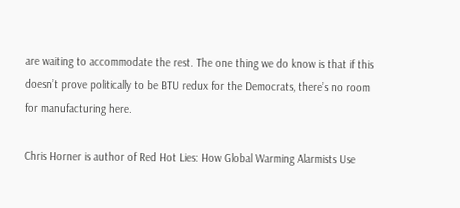are waiting to accommodate the rest. The one thing we do know is that if this doesn’t prove politically to be BTU redux for the Democrats, there’s no room for manufacturing here.

Chris Horner is author of Red Hot Lies: How Global Warming Alarmists Use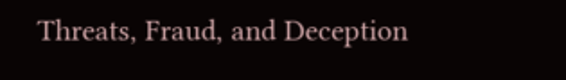Threats, Fraud, and Deception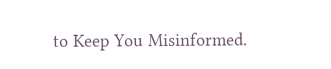to Keep You Misinformed.